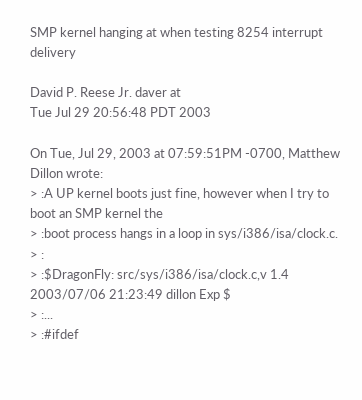SMP kernel hanging at when testing 8254 interrupt delivery

David P. Reese Jr. daver at
Tue Jul 29 20:56:48 PDT 2003

On Tue, Jul 29, 2003 at 07:59:51PM -0700, Matthew Dillon wrote:
> :A UP kernel boots just fine, however when I try to boot an SMP kernel the
> :boot process hangs in a loop in sys/i386/isa/clock.c.
> :
> :$DragonFly: src/sys/i386/isa/clock.c,v 1.4 2003/07/06 21:23:49 dillon Exp $
> :...
> :#ifdef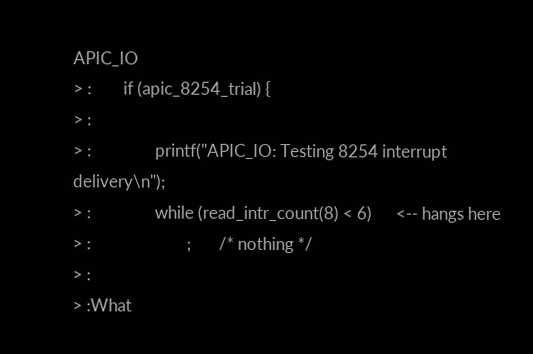APIC_IO
> :        if (apic_8254_trial) {
> :
> :                printf("APIC_IO: Testing 8254 interrupt delivery\n");
> :                while (read_intr_count(8) < 6)      <-- hangs here
> :                        ;       /* nothing */
> :
> :What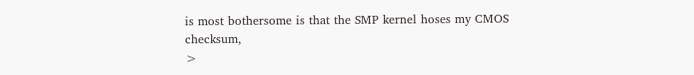is most bothersome is that the SMP kernel hoses my CMOS checksum,
>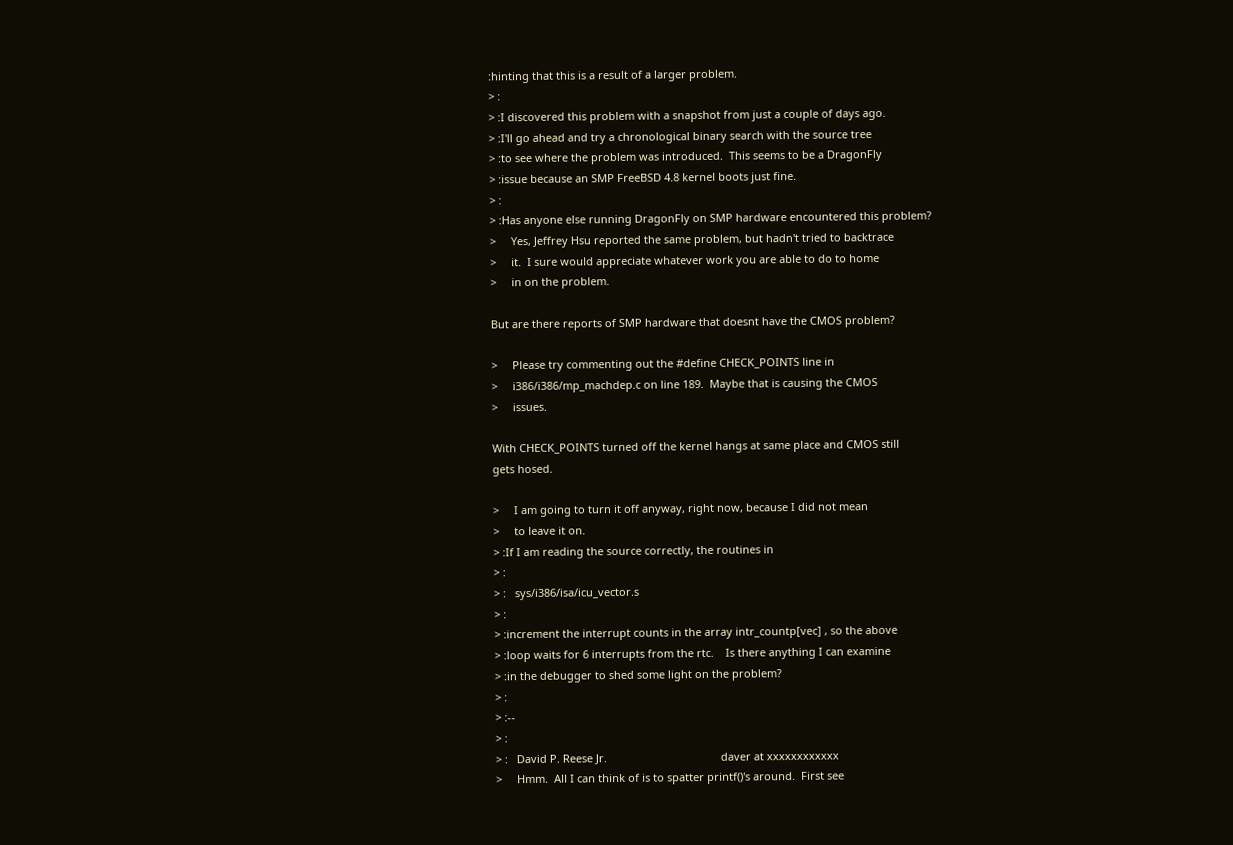:hinting that this is a result of a larger problem.
> :
> :I discovered this problem with a snapshot from just a couple of days ago.
> :I'll go ahead and try a chronological binary search with the source tree
> :to see where the problem was introduced.  This seems to be a DragonFly
> :issue because an SMP FreeBSD 4.8 kernel boots just fine.
> :
> :Has anyone else running DragonFly on SMP hardware encountered this problem?
>     Yes, Jeffrey Hsu reported the same problem, but hadn't tried to backtrace
>     it.  I sure would appreciate whatever work you are able to do to home
>     in on the problem.

But are there reports of SMP hardware that doesnt have the CMOS problem?

>     Please try commenting out the #define CHECK_POINTS line in
>     i386/i386/mp_machdep.c on line 189.  Maybe that is causing the CMOS
>     issues.

With CHECK_POINTS turned off the kernel hangs at same place and CMOS still
gets hosed.

>     I am going to turn it off anyway, right now, because I did not mean
>     to leave it on.
> :If I am reading the source correctly, the routines in
> :
> :   sys/i386/isa/icu_vector.s
> :
> :increment the interrupt counts in the array intr_countp[vec] , so the above
> :loop waits for 6 interrupts from the rtc.    Is there anything I can examine
> :in the debugger to shed some light on the problem?
> :
> :--
> :
> :   David P. Reese Jr.                                      daver at xxxxxxxxxxxx
>     Hmm.  All I can think of is to spatter printf()'s around.  First see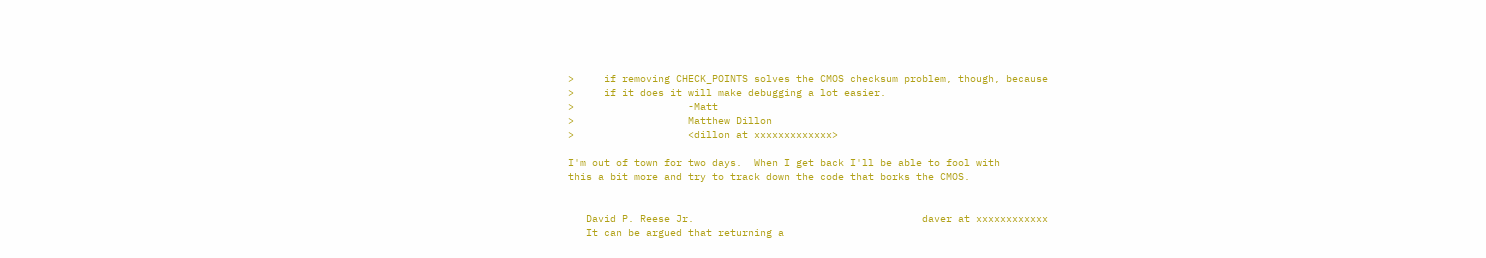>     if removing CHECK_POINTS solves the CMOS checksum problem, though, because
>     if it does it will make debugging a lot easier.
>                   -Matt
>                   Matthew Dillon
>                   <dillon at xxxxxxxxxxxxx>

I'm out of town for two days.  When I get back I'll be able to fool with
this a bit more and try to track down the code that borks the CMOS.


   David P. Reese Jr.                                      daver at xxxxxxxxxxxx
   It can be argued that returning a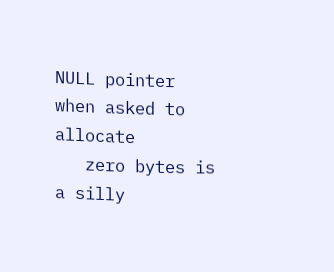NULL pointer when asked to allocate
   zero bytes is a silly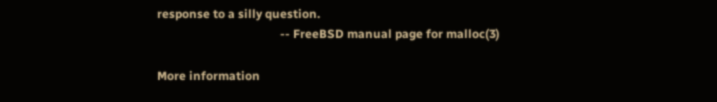response to a silly question.
                                         -- FreeBSD manual page for malloc(3)

More information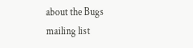about the Bugs mailing list